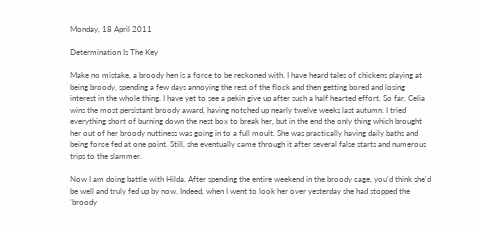Monday, 18 April 2011

Determination Is The Key

Make no mistake, a broody hen is a force to be reckoned with. I have heard tales of chickens playing at being broody, spending a few days annoying the rest of the flock and then getting bored and losing interest in the whole thing. I have yet to see a pekin give up after such a half hearted effort. So far, Celia wins the most persistant broody award, having notched up nearly twelve weeks last autumn. I tried everything short of burning down the nest box to break her, but in the end the only thing which brought her out of her broody nuttiness was going in to a full moult. She was practically having daily baths and being force fed at one point. Still, she eventually came through it after several false starts and numerous trips to the slammer.

Now I am doing battle with Hilda. After spending the entire weekend in the broody cage, you'd think she'd be well and truly fed up by now. Indeed, when I went to look her over yesterday she had stopped the 'broody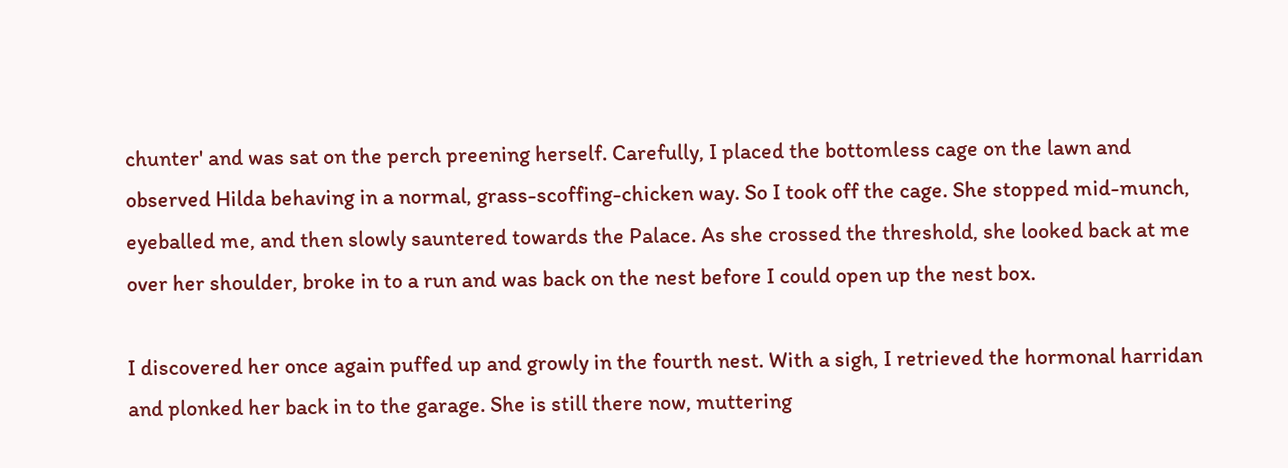chunter' and was sat on the perch preening herself. Carefully, I placed the bottomless cage on the lawn and observed Hilda behaving in a normal, grass-scoffing-chicken way. So I took off the cage. She stopped mid-munch, eyeballed me, and then slowly sauntered towards the Palace. As she crossed the threshold, she looked back at me over her shoulder, broke in to a run and was back on the nest before I could open up the nest box.

I discovered her once again puffed up and growly in the fourth nest. With a sigh, I retrieved the hormonal harridan and plonked her back in to the garage. She is still there now, muttering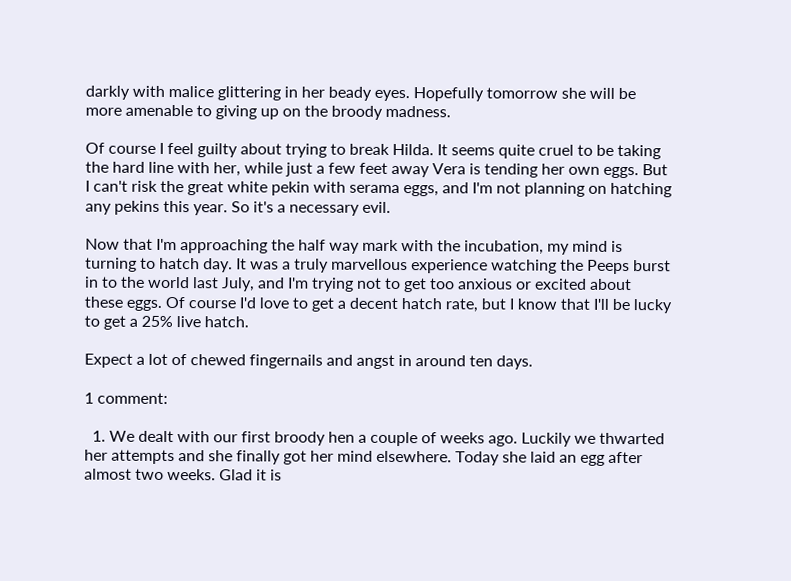darkly with malice glittering in her beady eyes. Hopefully tomorrow she will be more amenable to giving up on the broody madness.

Of course I feel guilty about trying to break Hilda. It seems quite cruel to be taking the hard line with her, while just a few feet away Vera is tending her own eggs. But I can't risk the great white pekin with serama eggs, and I'm not planning on hatching any pekins this year. So it's a necessary evil.

Now that I'm approaching the half way mark with the incubation, my mind is turning to hatch day. It was a truly marvellous experience watching the Peeps burst in to the world last July, and I'm trying not to get too anxious or excited about these eggs. Of course I'd love to get a decent hatch rate, but I know that I'll be lucky to get a 25% live hatch.

Expect a lot of chewed fingernails and angst in around ten days.

1 comment:

  1. We dealt with our first broody hen a couple of weeks ago. Luckily we thwarted her attempts and she finally got her mind elsewhere. Today she laid an egg after almost two weeks. Glad it is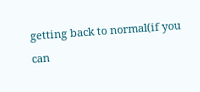getting back to normal(if you can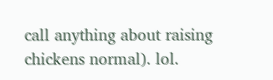call anything about raising chickens normal). lol.